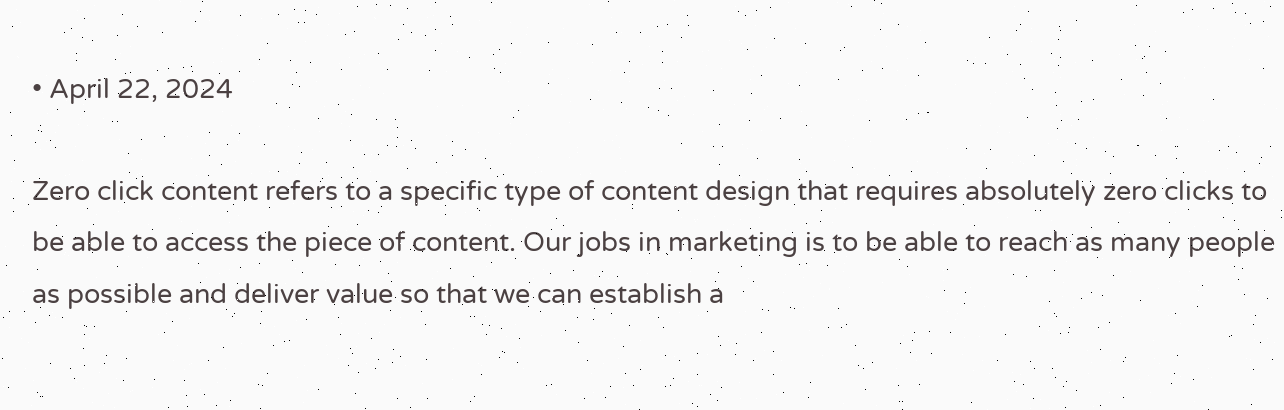• April 22, 2024

Zero click content refers to a specific type of content design that requires absolutely zero clicks to be able to access the piece of content. Our jobs in marketing is to be able to reach as many people as possible and deliver value so that we can establish a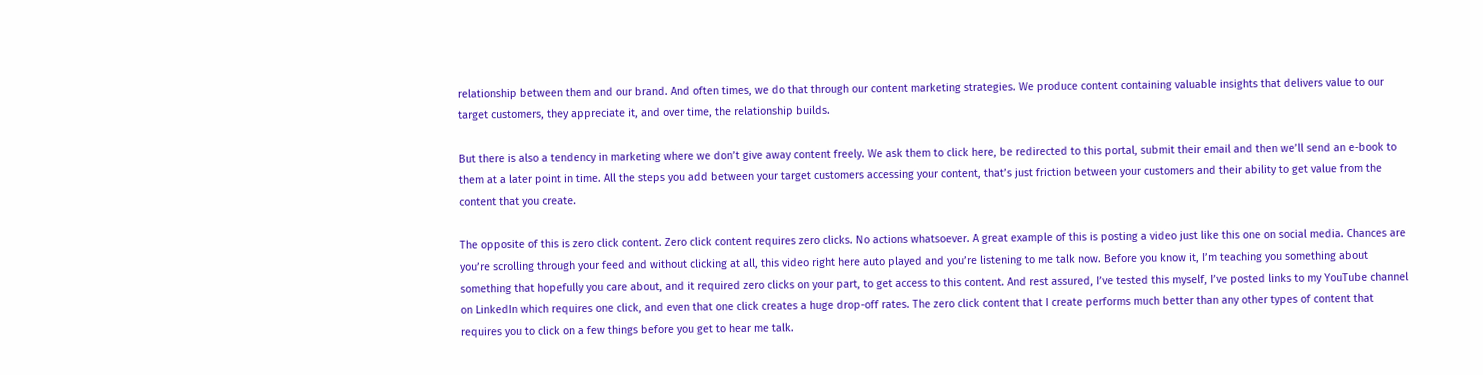relationship between them and our brand. And often times, we do that through our content marketing strategies. We produce content containing valuable insights that delivers value to our target customers, they appreciate it, and over time, the relationship builds.

But there is also a tendency in marketing where we don’t give away content freely. We ask them to click here, be redirected to this portal, submit their email and then we’ll send an e-book to them at a later point in time. All the steps you add between your target customers accessing your content, that’s just friction between your customers and their ability to get value from the content that you create.

The opposite of this is zero click content. Zero click content requires zero clicks. No actions whatsoever. A great example of this is posting a video just like this one on social media. Chances are you’re scrolling through your feed and without clicking at all, this video right here auto played and you’re listening to me talk now. Before you know it, I’m teaching you something about something that hopefully you care about, and it required zero clicks on your part, to get access to this content. And rest assured, I’ve tested this myself, I’ve posted links to my YouTube channel on LinkedIn which requires one click, and even that one click creates a huge drop-off rates. The zero click content that I create performs much better than any other types of content that requires you to click on a few things before you get to hear me talk.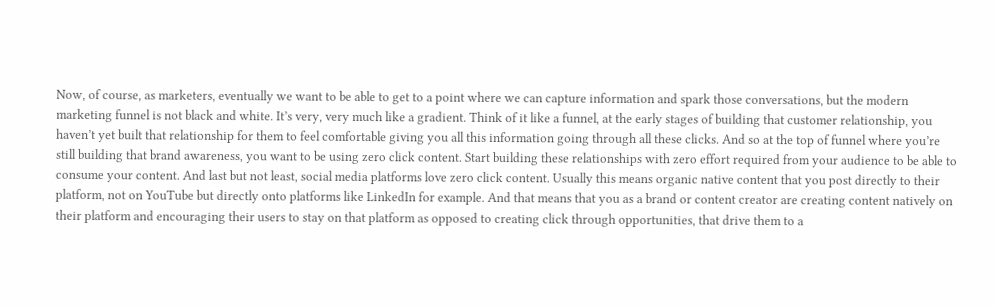Now, of course, as marketers, eventually we want to be able to get to a point where we can capture information and spark those conversations, but the modern marketing funnel is not black and white. It’s very, very much like a gradient. Think of it like a funnel, at the early stages of building that customer relationship, you haven’t yet built that relationship for them to feel comfortable giving you all this information going through all these clicks. And so at the top of funnel where you’re still building that brand awareness, you want to be using zero click content. Start building these relationships with zero effort required from your audience to be able to consume your content. And last but not least, social media platforms love zero click content. Usually this means organic native content that you post directly to their platform, not on YouTube but directly onto platforms like LinkedIn for example. And that means that you as a brand or content creator are creating content natively on their platform and encouraging their users to stay on that platform as opposed to creating click through opportunities, that drive them to a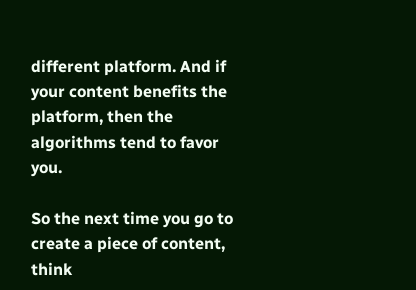different platform. And if your content benefits the platform, then the algorithms tend to favor you.

So the next time you go to create a piece of content, think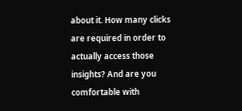about it. How many clicks are required in order to actually access those insights? And are you comfortable with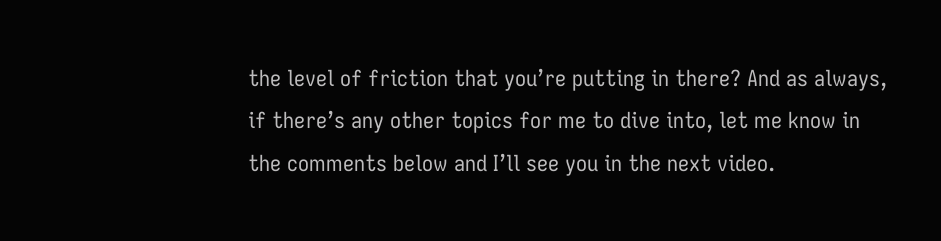the level of friction that you’re putting in there? And as always, if there’s any other topics for me to dive into, let me know in the comments below and I’ll see you in the next video.